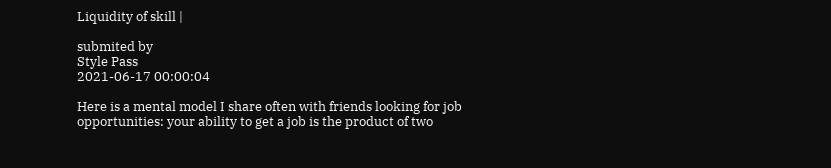Liquidity of skill |

submited by
Style Pass
2021-06-17 00:00:04

Here is a mental model I share often with friends looking for job opportunities: your ability to get a job is the product of two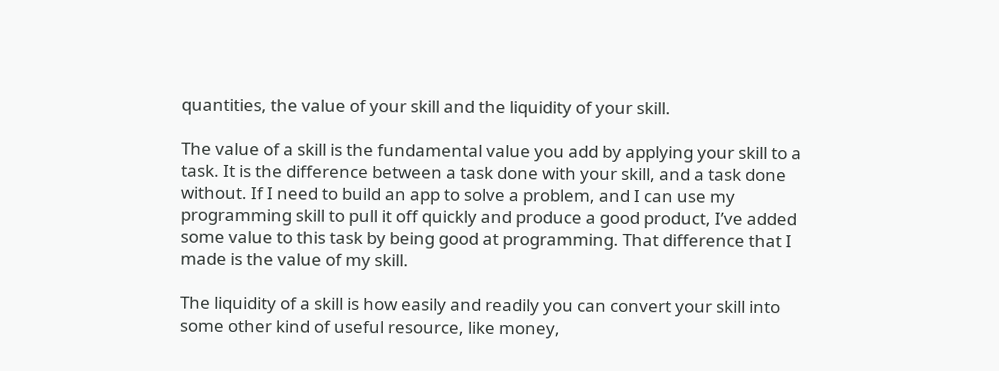quantities, the value of your skill and the liquidity of your skill.

The value of a skill is the fundamental value you add by applying your skill to a task. It is the difference between a task done with your skill, and a task done without. If I need to build an app to solve a problem, and I can use my programming skill to pull it off quickly and produce a good product, I’ve added some value to this task by being good at programming. That difference that I made is the value of my skill.

The liquidity of a skill is how easily and readily you can convert your skill into some other kind of useful resource, like money,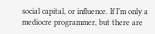social capital, or influence. If I’m only a mediocre programmer, but there are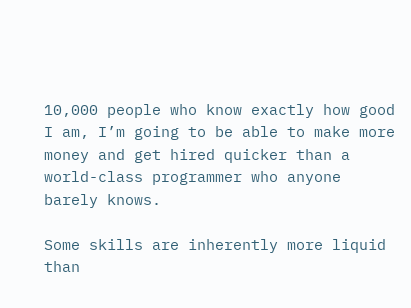10,000 people who know exactly how good I am, I’m going to be able to make more money and get hired quicker than a world-class programmer who anyone barely knows.

Some skills are inherently more liquid than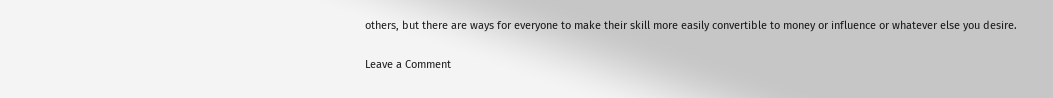others, but there are ways for everyone to make their skill more easily convertible to money or influence or whatever else you desire.

Leave a Comment